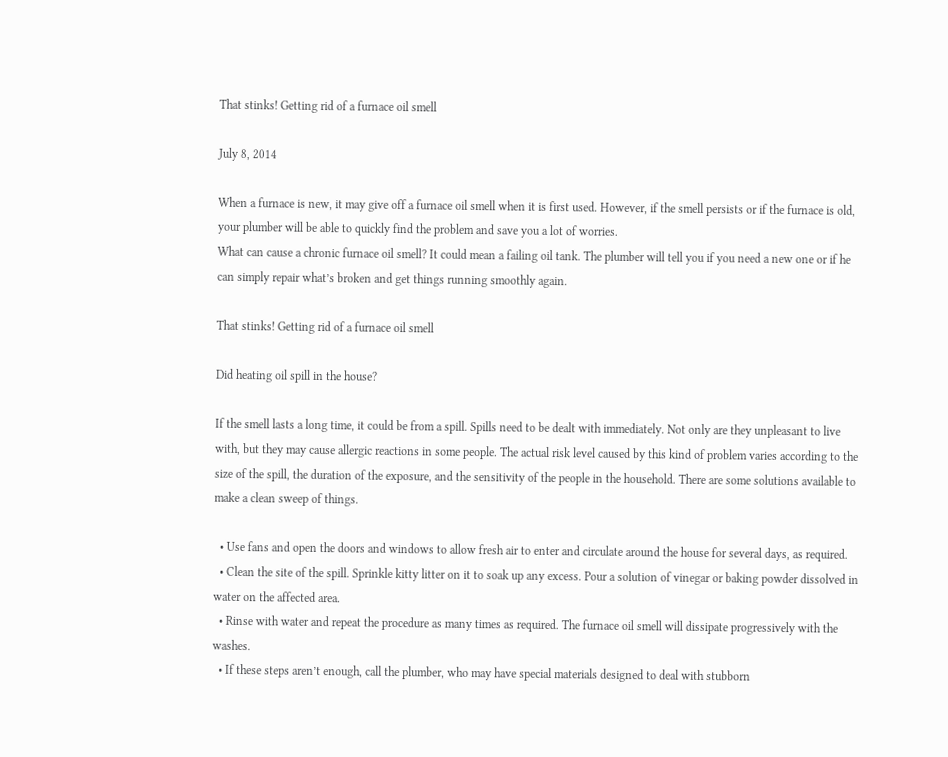That stinks! Getting rid of a furnace oil smell

July 8, 2014

When a furnace is new, it may give off a furnace oil smell when it is first used. However, if the smell persists or if the furnace is old, your plumber will be able to quickly find the problem and save you a lot of worries.
What can cause a chronic furnace oil smell? It could mean a failing oil tank. The plumber will tell you if you need a new one or if he can simply repair what’s broken and get things running smoothly again.

That stinks! Getting rid of a furnace oil smell

Did heating oil spill in the house?

If the smell lasts a long time, it could be from a spill. Spills need to be dealt with immediately. Not only are they unpleasant to live with, but they may cause allergic reactions in some people. The actual risk level caused by this kind of problem varies according to the size of the spill, the duration of the exposure, and the sensitivity of the people in the household. There are some solutions available to make a clean sweep of things.

  • Use fans and open the doors and windows to allow fresh air to enter and circulate around the house for several days, as required.
  • Clean the site of the spill. Sprinkle kitty litter on it to soak up any excess. Pour a solution of vinegar or baking powder dissolved in water on the affected area.
  • Rinse with water and repeat the procedure as many times as required. The furnace oil smell will dissipate progressively with the washes.
  • If these steps aren’t enough, call the plumber, who may have special materials designed to deal with stubborn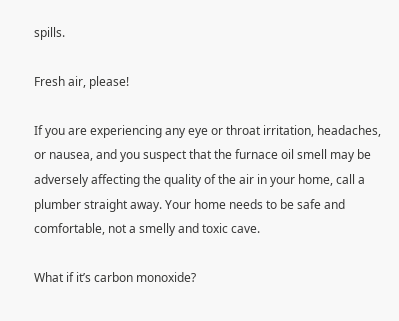spills.

Fresh air, please!

If you are experiencing any eye or throat irritation, headaches, or nausea, and you suspect that the furnace oil smell may be adversely affecting the quality of the air in your home, call a plumber straight away. Your home needs to be safe and comfortable, not a smelly and toxic cave.

What if it’s carbon monoxide?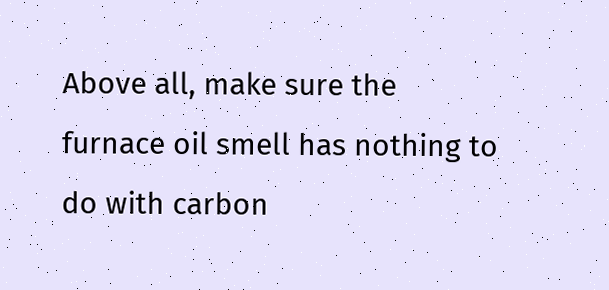Above all, make sure the furnace oil smell has nothing to do with carbon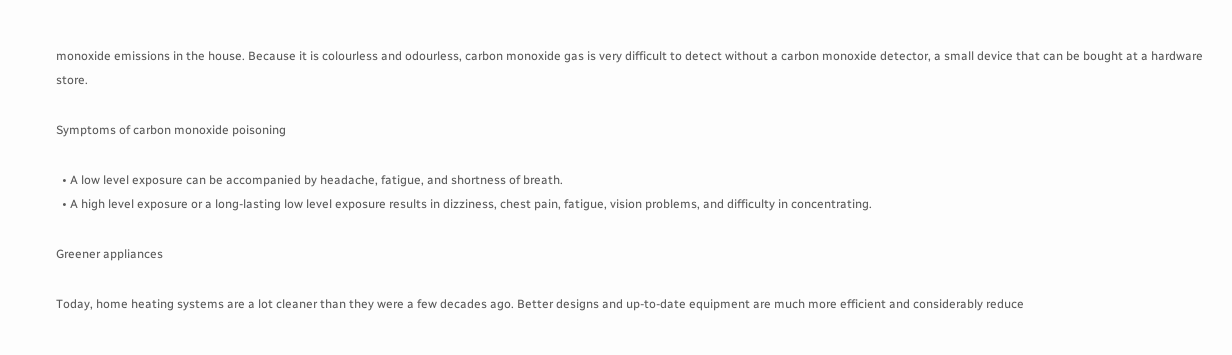monoxide emissions in the house. Because it is colourless and odourless, carbon monoxide gas is very difficult to detect without a carbon monoxide detector, a small device that can be bought at a hardware store.

Symptoms of carbon monoxide poisoning

  • A low level exposure can be accompanied by headache, fatigue, and shortness of breath.
  • A high level exposure or a long-lasting low level exposure results in dizziness, chest pain, fatigue, vision problems, and difficulty in concentrating.

Greener appliances

Today, home heating systems are a lot cleaner than they were a few decades ago. Better designs and up-to-date equipment are much more efficient and considerably reduce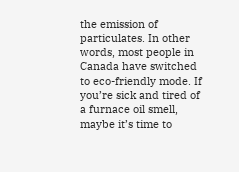the emission of particulates. In other words, most people in Canada have switched to eco-friendly mode. If you’re sick and tired of a furnace oil smell, maybe it’s time to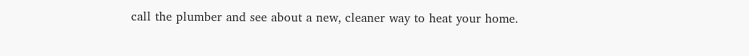call the plumber and see about a new, cleaner way to heat your home.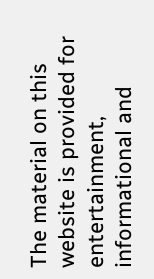The material on this website is provided for entertainment, informational and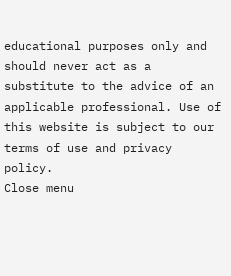educational purposes only and should never act as a substitute to the advice of an applicable professional. Use of this website is subject to our terms of use and privacy policy.
Close menu